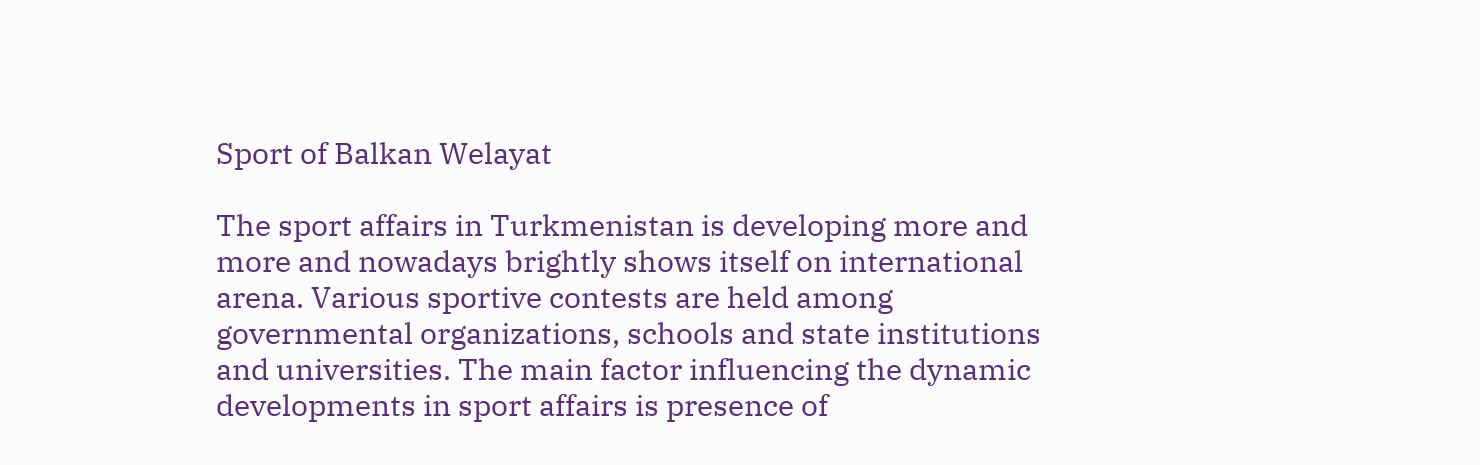Sport of Balkan Welayat

The sport affairs in Turkmenistan is developing more and more and nowadays brightly shows itself on international arena. Various sportive contests are held among governmental organizations, schools and state institutions and universities. The main factor influencing the dynamic developments in sport affairs is presence of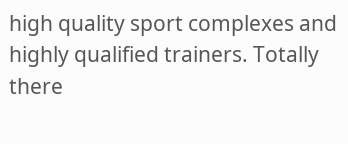high quality sport complexes and highly qualified trainers. Totally there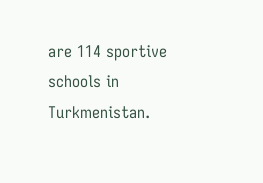are 114 sportive schools in Turkmenistan.